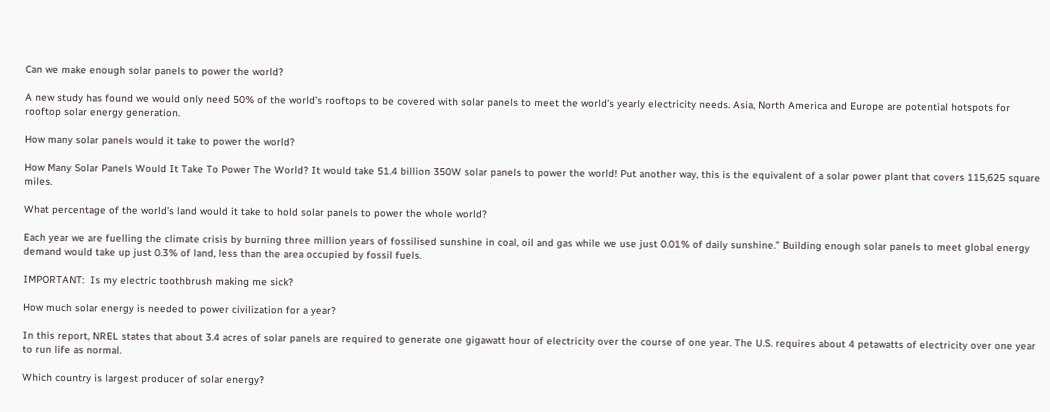Can we make enough solar panels to power the world?

A new study has found we would only need 50% of the world’s rooftops to be covered with solar panels to meet the world’s yearly electricity needs. Asia, North America and Europe are potential hotspots for rooftop solar energy generation.

How many solar panels would it take to power the world?

How Many Solar Panels Would It Take To Power The World? It would take 51.4 billion 350W solar panels to power the world! Put another way, this is the equivalent of a solar power plant that covers 115,625 square miles.

What percentage of the world’s land would it take to hold solar panels to power the whole world?

Each year we are fuelling the climate crisis by burning three million years of fossilised sunshine in coal, oil and gas while we use just 0.01% of daily sunshine.” Building enough solar panels to meet global energy demand would take up just 0.3% of land, less than the area occupied by fossil fuels.

IMPORTANT:  Is my electric toothbrush making me sick?

How much solar energy is needed to power civilization for a year?

In this report, NREL states that about 3.4 acres of solar panels are required to generate one gigawatt hour of electricity over the course of one year. The U.S. requires about 4 petawatts of electricity over one year to run life as normal.

Which country is largest producer of solar energy?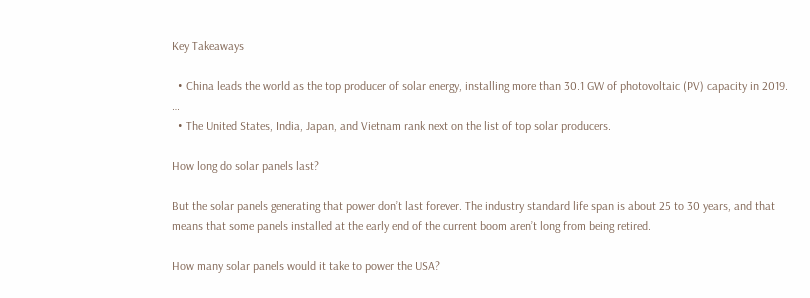Key Takeaways

  • China leads the world as the top producer of solar energy, installing more than 30.1 GW of photovoltaic (PV) capacity in 2019. …
  • The United States, India, Japan, and Vietnam rank next on the list of top solar producers.

How long do solar panels last?

But the solar panels generating that power don’t last forever. The industry standard life span is about 25 to 30 years, and that means that some panels installed at the early end of the current boom aren’t long from being retired.

How many solar panels would it take to power the USA?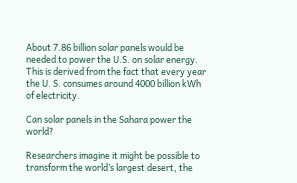About 7.86 billion solar panels would be needed to power the U.S. on solar energy. This is derived from the fact that every year the U. S. consumes around 4000 billion kWh of electricity.

Can solar panels in the Sahara power the world?

Researchers imagine it might be possible to transform the world’s largest desert, the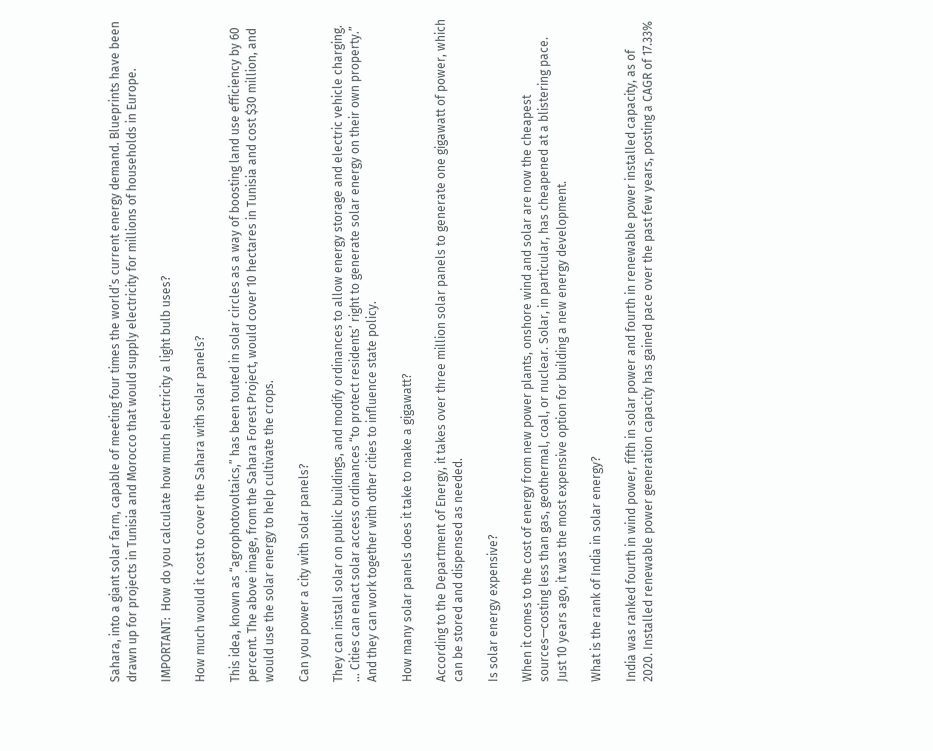Sahara, into a giant solar farm, capable of meeting four times the world’s current energy demand. Blueprints have been drawn up for projects in Tunisia and Morocco that would supply electricity for millions of households in Europe.

IMPORTANT:  How do you calculate how much electricity a light bulb uses?

How much would it cost to cover the Sahara with solar panels?

This idea, known as “agrophotovoltaics,” has been touted in solar circles as a way of boosting land use efficiency by 60 percent. The above image, from the Sahara Forest Project, would cover 10 hectares in Tunisia and cost $30 million, and would use the solar energy to help cultivate the crops.

Can you power a city with solar panels?

They can install solar on public buildings, and modify ordinances to allow energy storage and electric vehicle charging. … Cities can enact solar access ordinances “to protect residents’ right to generate solar energy on their own property.” And they can work together with other cities to influence state policy.

How many solar panels does it take to make a gigawatt?

According to the Department of Energy, it takes over three million solar panels to generate one gigawatt of power, which can be stored and dispensed as needed.

Is solar energy expensive?

When it comes to the cost of energy from new power plants, onshore wind and solar are now the cheapest sources—costing less than gas, geothermal, coal, or nuclear. Solar, in particular, has cheapened at a blistering pace. Just 10 years ago, it was the most expensive option for building a new energy development.

What is the rank of India in solar energy?

India was ranked fourth in wind power, fifth in solar power and fourth in renewable power installed capacity, as of 2020. Installed renewable power generation capacity has gained pace over the past few years, posting a CAGR of 17.33%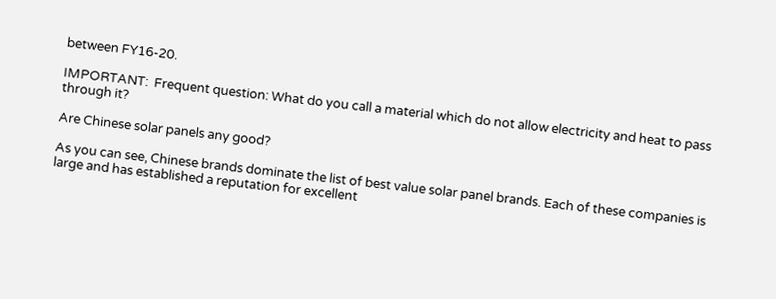between FY16-20.

IMPORTANT:  Frequent question: What do you call a material which do not allow electricity and heat to pass through it?

Are Chinese solar panels any good?

As you can see, Chinese brands dominate the list of best value solar panel brands. Each of these companies is large and has established a reputation for excellent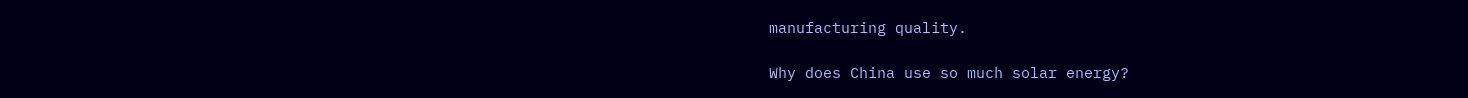manufacturing quality.

Why does China use so much solar energy?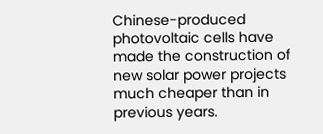Chinese-produced photovoltaic cells have made the construction of new solar power projects much cheaper than in previous years.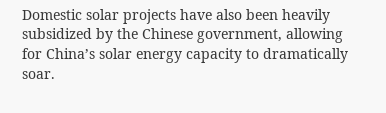Domestic solar projects have also been heavily subsidized by the Chinese government, allowing for China’s solar energy capacity to dramatically soar.